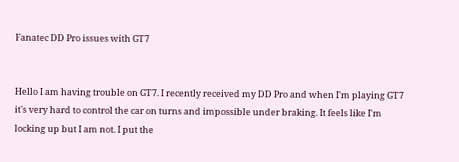Fanatec DD Pro issues with GT7


Hello I am having trouble on GT7. I recently received my DD Pro and when I'm playing GT7 it's very hard to control the car on turns and impossible under braking. It feels like I'm locking up but I am not. I put the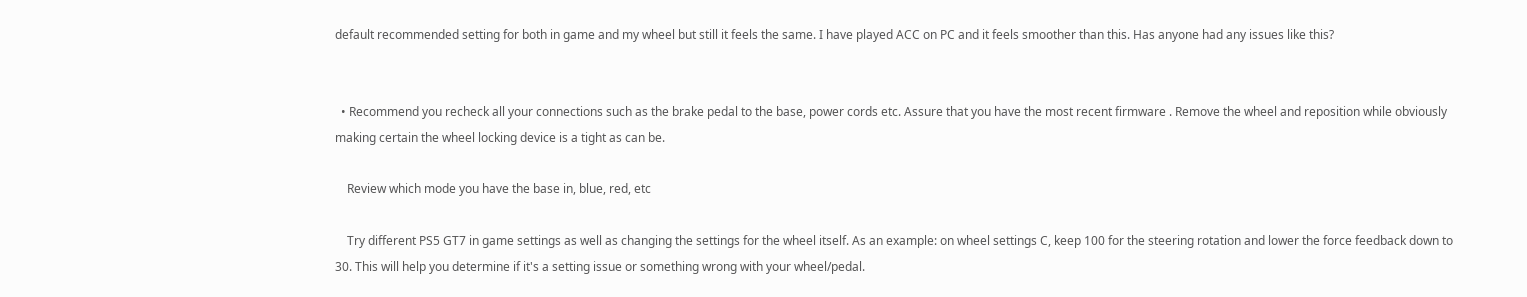default recommended setting for both in game and my wheel but still it feels the same. I have played ACC on PC and it feels smoother than this. Has anyone had any issues like this?


  • Recommend you recheck all your connections such as the brake pedal to the base, power cords etc. Assure that you have the most recent firmware . Remove the wheel and reposition while obviously making certain the wheel locking device is a tight as can be.

    Review which mode you have the base in, blue, red, etc

    Try different PS5 GT7 in game settings as well as changing the settings for the wheel itself. As an example: on wheel settings C, keep 100 for the steering rotation and lower the force feedback down to 30. This will help you determine if it's a setting issue or something wrong with your wheel/pedal.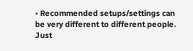• Recommended setups/settings can be very different to different people. Just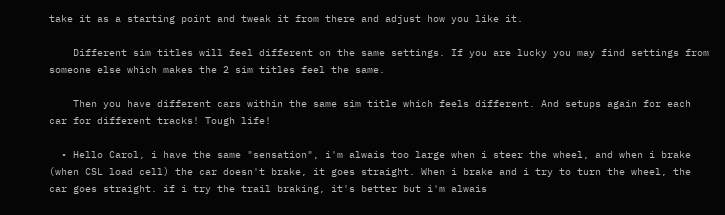take it as a starting point and tweak it from there and adjust how you like it.

    Different sim titles will feel different on the same settings. If you are lucky you may find settings from someone else which makes the 2 sim titles feel the same.

    Then you have different cars within the same sim title which feels different. And setups again for each car for different tracks! Tough life!

  • Hello Carol, i have the same "sensation", i'm alwais too large when i steer the wheel, and when i brake (when CSL load cell) the car doesn't brake, it goes straight. When i brake and i try to turn the wheel, the car goes straight. if i try the trail braking, it's better but i'm alwais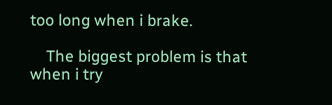too long when i brake.

    The biggest problem is that when i try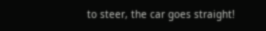to steer, the car goes straight!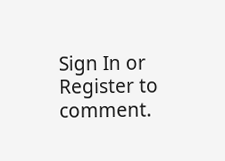Sign In or Register to comment.